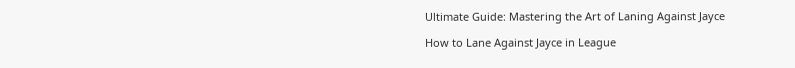Ultimate Guide: Mastering the Art of Laning Against Jayce

How to Lane Against Jayce in League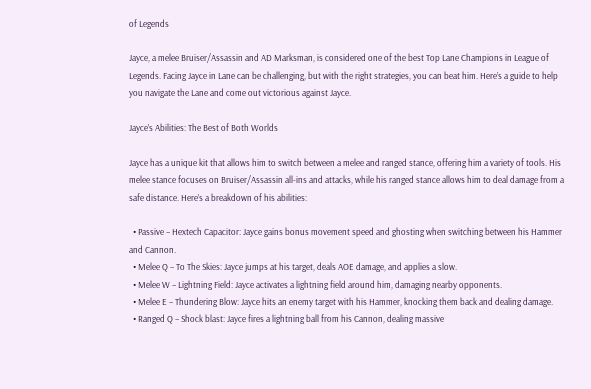of Legends

Jayce, a melee Bruiser/Assassin and AD Marksman, is considered one of the best Top Lane Champions in League of Legends. Facing Jayce in Lane can be challenging, but with the right strategies, you can beat him. Here’s a guide to help you navigate the Lane and come out victorious against Jayce.

Jayce’s Abilities: The Best of Both Worlds

Jayce has a unique kit that allows him to switch between a melee and ranged stance, offering him a variety of tools. His melee stance focuses on Bruiser/Assassin all-ins and attacks, while his ranged stance allows him to deal damage from a safe distance. Here’s a breakdown of his abilities:

  • Passive – Hextech Capacitor: Jayce gains bonus movement speed and ghosting when switching between his Hammer and Cannon.
  • Melee Q – To The Skies: Jayce jumps at his target, deals AOE damage, and applies a slow.
  • Melee W – Lightning Field: Jayce activates a lightning field around him, damaging nearby opponents.
  • Melee E – Thundering Blow: Jayce hits an enemy target with his Hammer, knocking them back and dealing damage.
  • Ranged Q – Shock blast: Jayce fires a lightning ball from his Cannon, dealing massive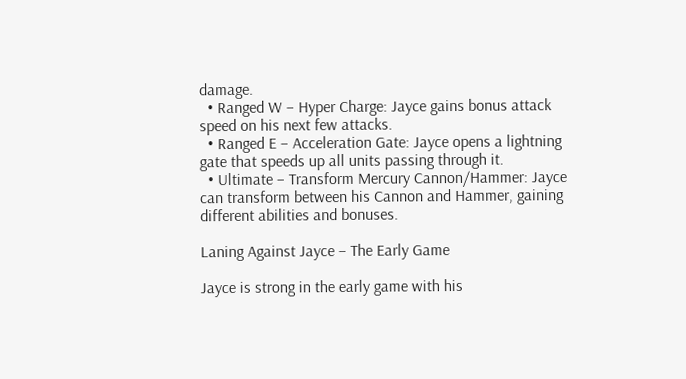damage.
  • Ranged W – Hyper Charge: Jayce gains bonus attack speed on his next few attacks.
  • Ranged E – Acceleration Gate: Jayce opens a lightning gate that speeds up all units passing through it.
  • Ultimate – Transform Mercury Cannon/Hammer: Jayce can transform between his Cannon and Hammer, gaining different abilities and bonuses.

Laning Against Jayce – The Early Game

Jayce is strong in the early game with his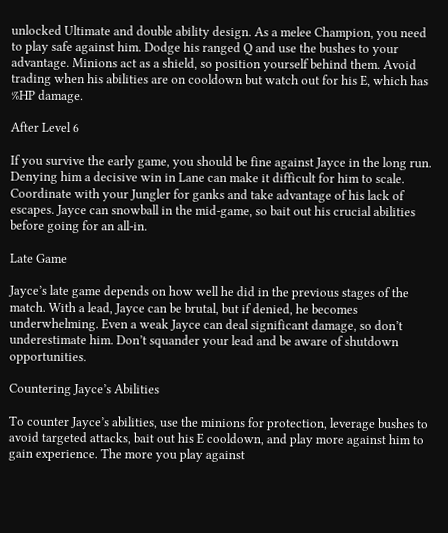unlocked Ultimate and double ability design. As a melee Champion, you need to play safe against him. Dodge his ranged Q and use the bushes to your advantage. Minions act as a shield, so position yourself behind them. Avoid trading when his abilities are on cooldown but watch out for his E, which has %HP damage.

After Level 6

If you survive the early game, you should be fine against Jayce in the long run. Denying him a decisive win in Lane can make it difficult for him to scale. Coordinate with your Jungler for ganks and take advantage of his lack of escapes. Jayce can snowball in the mid-game, so bait out his crucial abilities before going for an all-in.

Late Game

Jayce’s late game depends on how well he did in the previous stages of the match. With a lead, Jayce can be brutal, but if denied, he becomes underwhelming. Even a weak Jayce can deal significant damage, so don’t underestimate him. Don’t squander your lead and be aware of shutdown opportunities.

Countering Jayce’s Abilities

To counter Jayce’s abilities, use the minions for protection, leverage bushes to avoid targeted attacks, bait out his E cooldown, and play more against him to gain experience. The more you play against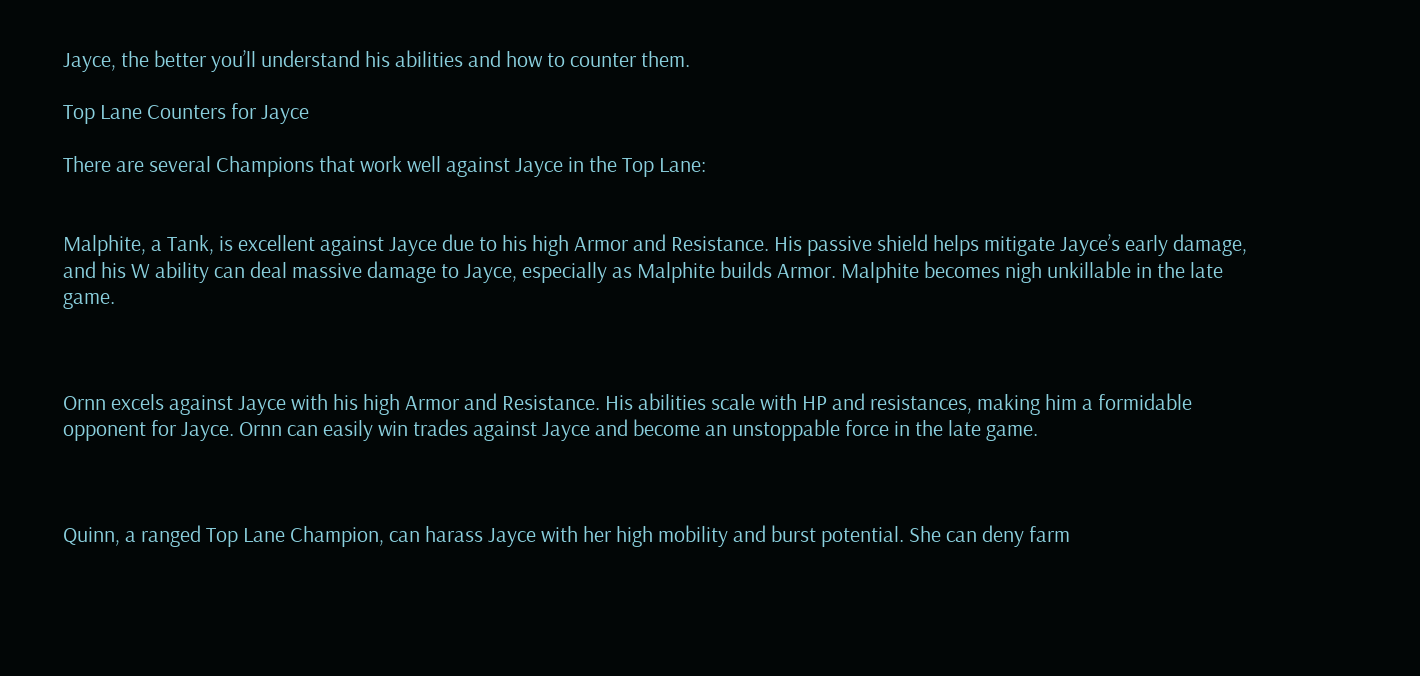Jayce, the better you’ll understand his abilities and how to counter them.

Top Lane Counters for Jayce

There are several Champions that work well against Jayce in the Top Lane:


Malphite, a Tank, is excellent against Jayce due to his high Armor and Resistance. His passive shield helps mitigate Jayce’s early damage, and his W ability can deal massive damage to Jayce, especially as Malphite builds Armor. Malphite becomes nigh unkillable in the late game.



Ornn excels against Jayce with his high Armor and Resistance. His abilities scale with HP and resistances, making him a formidable opponent for Jayce. Ornn can easily win trades against Jayce and become an unstoppable force in the late game.



Quinn, a ranged Top Lane Champion, can harass Jayce with her high mobility and burst potential. She can deny farm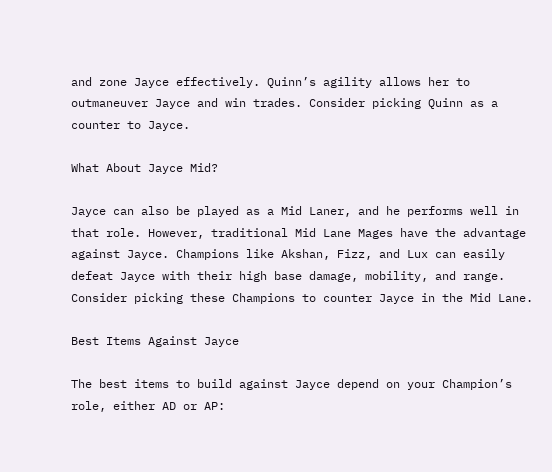and zone Jayce effectively. Quinn’s agility allows her to outmaneuver Jayce and win trades. Consider picking Quinn as a counter to Jayce.

What About Jayce Mid?

Jayce can also be played as a Mid Laner, and he performs well in that role. However, traditional Mid Lane Mages have the advantage against Jayce. Champions like Akshan, Fizz, and Lux can easily defeat Jayce with their high base damage, mobility, and range. Consider picking these Champions to counter Jayce in the Mid Lane.

Best Items Against Jayce

The best items to build against Jayce depend on your Champion’s role, either AD or AP: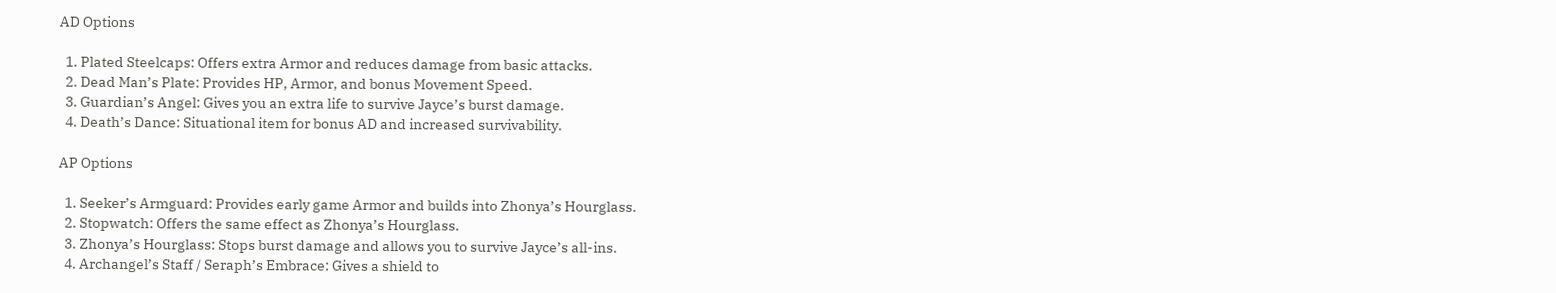AD Options

  1. Plated Steelcaps: Offers extra Armor and reduces damage from basic attacks.
  2. Dead Man’s Plate: Provides HP, Armor, and bonus Movement Speed.
  3. Guardian’s Angel: Gives you an extra life to survive Jayce’s burst damage.
  4. Death’s Dance: Situational item for bonus AD and increased survivability.

AP Options

  1. Seeker’s Armguard: Provides early game Armor and builds into Zhonya’s Hourglass.
  2. Stopwatch: Offers the same effect as Zhonya’s Hourglass.
  3. Zhonya’s Hourglass: Stops burst damage and allows you to survive Jayce’s all-ins.
  4. Archangel’s Staff / Seraph’s Embrace: Gives a shield to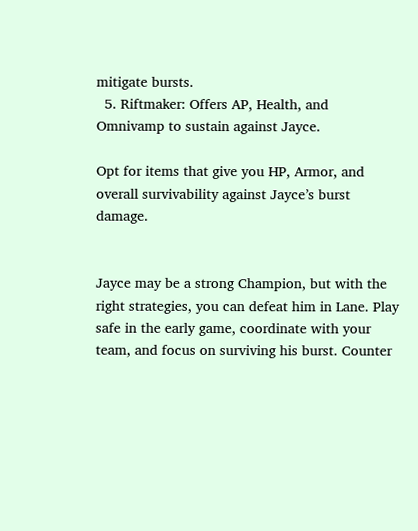mitigate bursts.
  5. Riftmaker: Offers AP, Health, and Omnivamp to sustain against Jayce.

Opt for items that give you HP, Armor, and overall survivability against Jayce’s burst damage.


Jayce may be a strong Champion, but with the right strategies, you can defeat him in Lane. Play safe in the early game, coordinate with your team, and focus on surviving his burst. Counter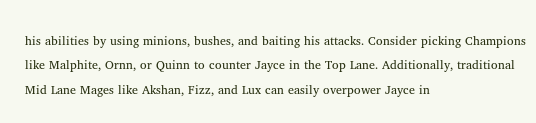his abilities by using minions, bushes, and baiting his attacks. Consider picking Champions like Malphite, Ornn, or Quinn to counter Jayce in the Top Lane. Additionally, traditional Mid Lane Mages like Akshan, Fizz, and Lux can easily overpower Jayce in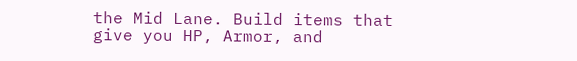the Mid Lane. Build items that give you HP, Armor, and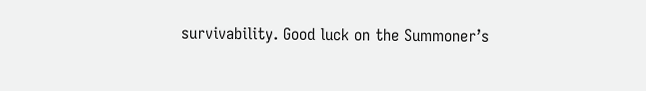survivability. Good luck on the Summoner’s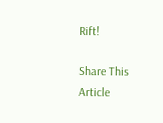Rift!

Share This Article